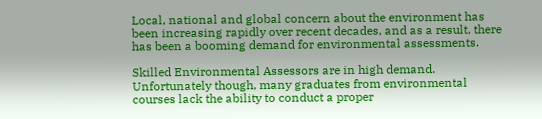Local, national and global concern about the environment has been increasing rapidly over recent decades, and as a result, there has been a booming demand for environmental assessments.

Skilled Environmental Assessors are in high demand. Unfortunately though, many graduates from environmental courses lack the ability to conduct a proper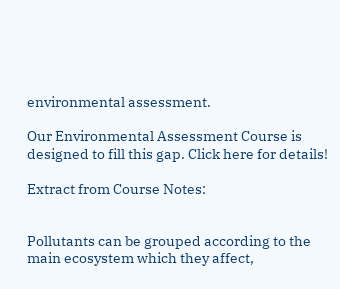environmental assessment.

Our Environmental Assessment Course is designed to fill this gap. Click here for details!

Extract from Course Notes:


Pollutants can be grouped according to the main ecosystem which they affect,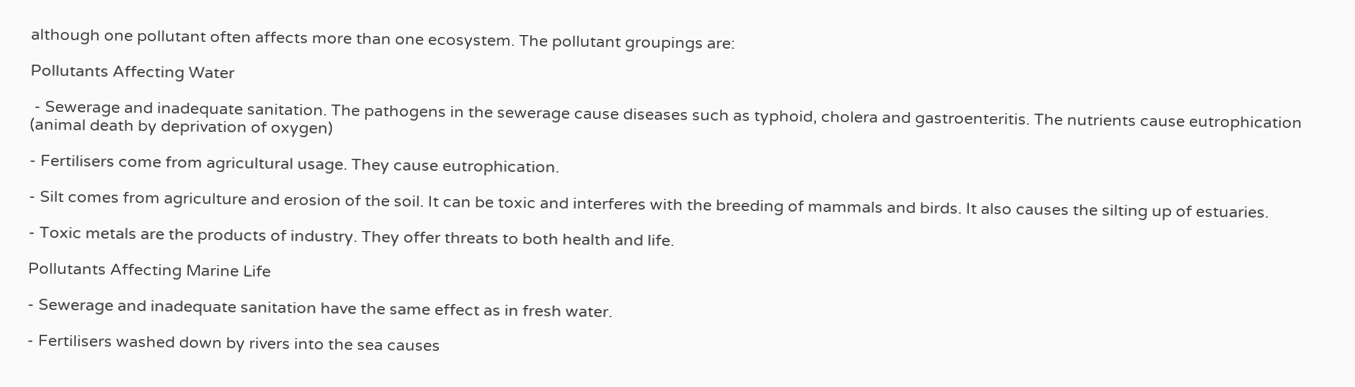although one pollutant often affects more than one ecosystem. The pollutant groupings are:

Pollutants Affecting Water

 - Sewerage and inadequate sanitation. The pathogens in the sewerage cause diseases such as typhoid, cholera and gastroenteritis. The nutrients cause eutrophication (animal death by deprivation of oxygen)

- Fertilisers come from agricultural usage. They cause eutrophication.

- Silt comes from agriculture and erosion of the soil. It can be toxic and interferes with the breeding of mammals and birds. It also causes the silting up of estuaries.

- Toxic metals are the products of industry. They offer threats to both health and life.

Pollutants Affecting Marine Life

- Sewerage and inadequate sanitation have the same effect as in fresh water.

- Fertilisers washed down by rivers into the sea causes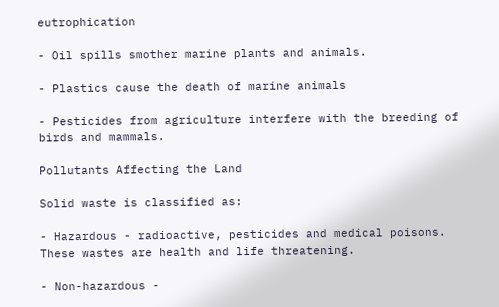eutrophication

- Oil spills smother marine plants and animals.

- Plastics cause the death of marine animals

- Pesticides from agriculture interfere with the breeding of birds and mammals.

Pollutants Affecting the Land

Solid waste is classified as:

- Hazardous - radioactive, pesticides and medical poisons. These wastes are health and life threatening.

- Non-hazardous -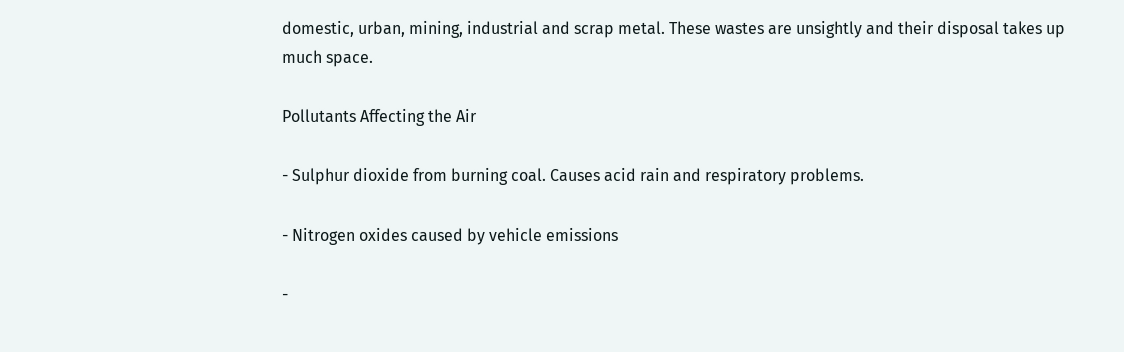domestic, urban, mining, industrial and scrap metal. These wastes are unsightly and their disposal takes up much space.

Pollutants Affecting the Air

- Sulphur dioxide from burning coal. Causes acid rain and respiratory problems.

- Nitrogen oxides caused by vehicle emissions

-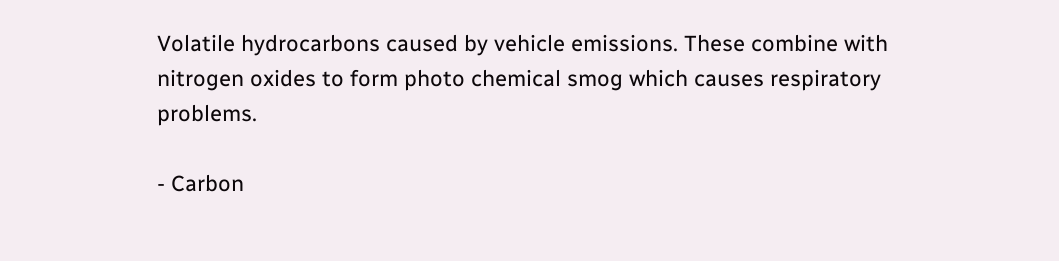Volatile hydrocarbons caused by vehicle emissions. These combine with nitrogen oxides to form photo chemical smog which causes respiratory problems.

- Carbon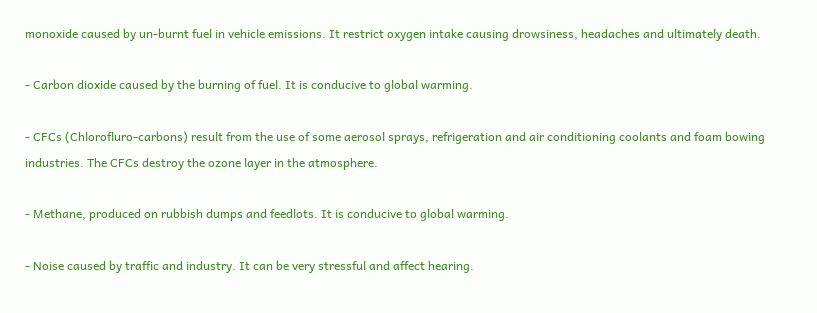monoxide caused by un-burnt fuel in vehicle emissions. It restrict oxygen intake causing drowsiness, headaches and ultimately death.

- Carbon dioxide caused by the burning of fuel. It is conducive to global warming.

- CFCs (Chlorofluro-carbons) result from the use of some aerosol sprays, refrigeration and air conditioning coolants and foam bowing industries. The CFCs destroy the ozone layer in the atmosphere.

- Methane, produced on rubbish dumps and feedlots. It is conducive to global warming.

- Noise caused by traffic and industry. It can be very stressful and affect hearing.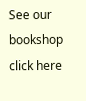See our bookshop click here